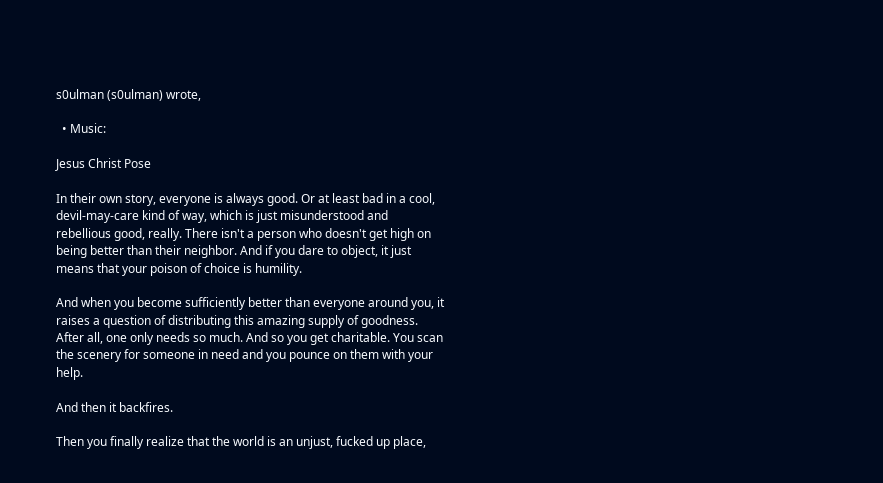s0ulman (s0ulman) wrote,

  • Music:

Jesus Christ Pose

In their own story, everyone is always good. Or at least bad in a cool, devil-may-care kind of way, which is just misunderstood and rebellious good, really. There isn't a person who doesn't get high on being better than their neighbor. And if you dare to object, it just means that your poison of choice is humility.

And when you become sufficiently better than everyone around you, it raises a question of distributing this amazing supply of goodness. After all, one only needs so much. And so you get charitable. You scan the scenery for someone in need and you pounce on them with your help.

And then it backfires.

Then you finally realize that the world is an unjust, fucked up place,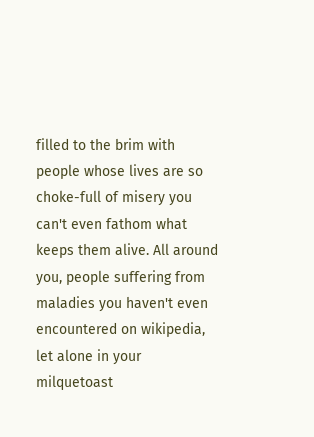filled to the brim with people whose lives are so choke-full of misery you can't even fathom what keeps them alive. All around you, people suffering from maladies you haven't even encountered on wikipedia, let alone in your milquetoast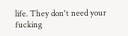life. They don't need your fucking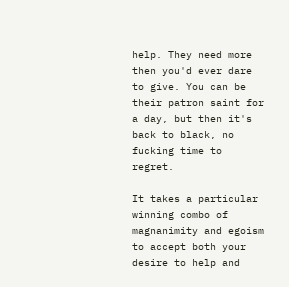help. They need more then you'd ever dare to give. You can be their patron saint for a day, but then it's back to black, no fucking time to regret.

It takes a particular winning combo of magnanimity and egoism to accept both your desire to help and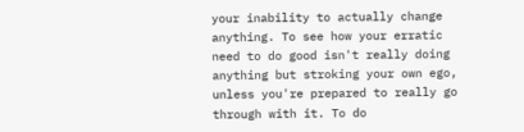your inability to actually change anything. To see how your erratic need to do good isn't really doing anything but stroking your own ego, unless you're prepared to really go through with it. To do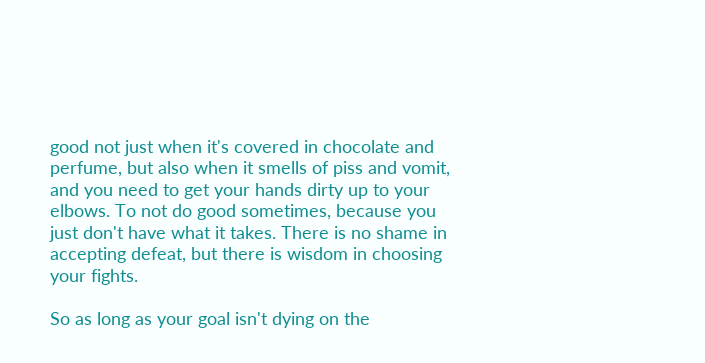good not just when it's covered in chocolate and perfume, but also when it smells of piss and vomit, and you need to get your hands dirty up to your elbows. To not do good sometimes, because you just don't have what it takes. There is no shame in accepting defeat, but there is wisdom in choosing your fights.

So as long as your goal isn't dying on the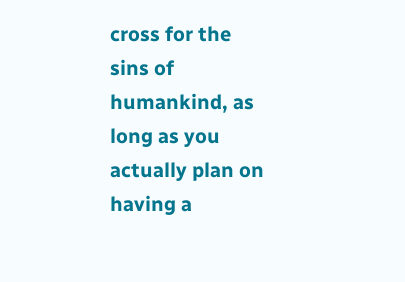cross for the sins of humankind, as long as you actually plan on having a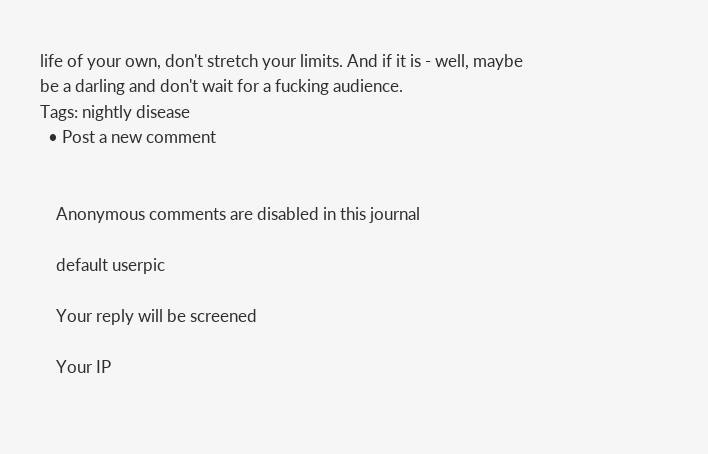life of your own, don't stretch your limits. And if it is - well, maybe be a darling and don't wait for a fucking audience.
Tags: nightly disease
  • Post a new comment


    Anonymous comments are disabled in this journal

    default userpic

    Your reply will be screened

    Your IP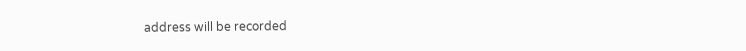address will be recorded